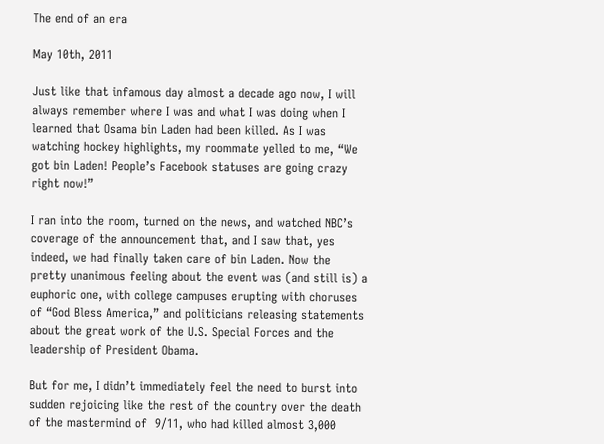The end of an era

May 10th, 2011

Just like that infamous day almost a decade ago now, I will always remember where I was and what I was doing when I learned that Osama bin Laden had been killed. As I was watching hockey highlights, my roommate yelled to me, “We got bin Laden! People’s Facebook statuses are going crazy right now!”

I ran into the room, turned on the news, and watched NBC’s coverage of the announcement that, and I saw that, yes indeed, we had finally taken care of bin Laden. Now the pretty unanimous feeling about the event was (and still is) a euphoric one, with college campuses erupting with choruses of “God Bless America,” and politicians releasing statements about the great work of the U.S. Special Forces and the leadership of President Obama.

But for me, I didn’t immediately feel the need to burst into sudden rejoicing like the rest of the country over the death of the mastermind of  9/11, who had killed almost 3,000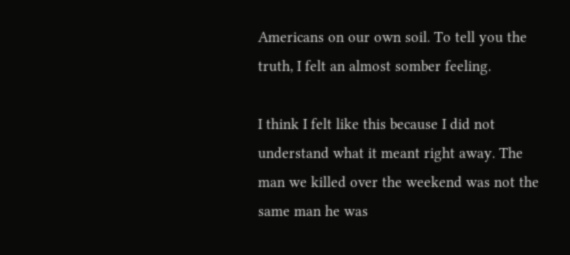Americans on our own soil. To tell you the truth, I felt an almost somber feeling.

I think I felt like this because I did not understand what it meant right away. The man we killed over the weekend was not the same man he was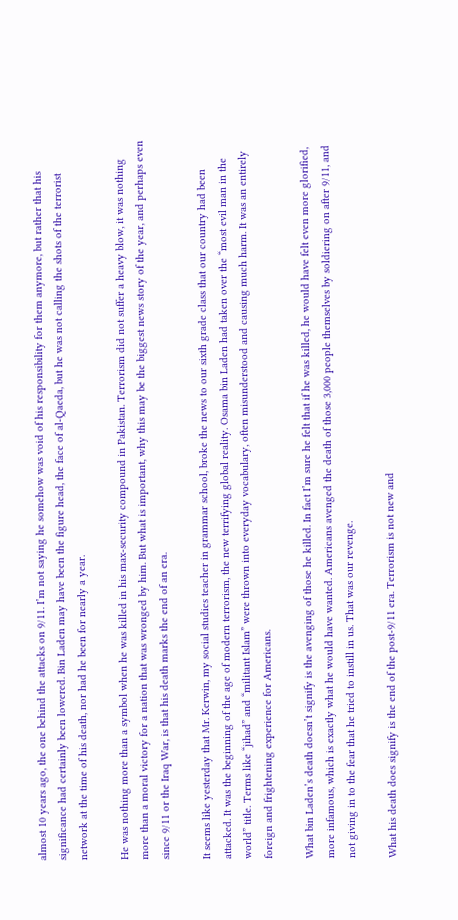almost 10 years ago, the one behind the attacks on 9/11. I’m not saying he somehow was void of his responsibility for them anymore, but rather that his significance had certainly been lowered. Bin Laden may have been the figure head, the face of al-Qaeda, but he was not calling the shots of the terrorist network at the time of his death, nor had he been for nearly a year.

He was nothing more than a symbol when he was killed in his max-security compound in Pakistan. Terrorism did not suffer a heavy blow, it was nothing more than a moral victory for a nation that was wronged by him. But what is important, why this may be the biggest news story of the year, and perhaps even since 9/11 or the Iraq War, is that his death marks the end of an era.

It seems like yesterday that Mr. Kerwin, my social studies teacher in grammar school, broke the news to our sixth grade class that our country had been attacked. It was the beginning of the age of modern terrorism, the new terrifying global reality. Osama bin Laden had taken over the “most evil man in the world” title. Terms like “jihad” and “militant Islam” were thrown into everyday vocabulary, often misunderstood and causing much harm. It was an entirely foreign and frightening experience for Americans.

What bin Laden’s death doesn’t signify is the avenging of those he killed. In fact I’m sure he felt that if he was killed, he would have felt even more glorified, more infamous, which is exactly what he would have wanted. Americans avenged the death of those 3,000 people themselves by soldiering on after 9/11, and not giving in to the fear that he tried to instill in us. That was our revenge.

What his death does signify is the end of the post-9/11 era. Terrorism is not new and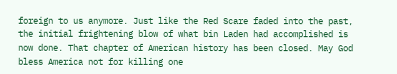foreign to us anymore. Just like the Red Scare faded into the past, the initial frightening blow of what bin Laden had accomplished is now done. That chapter of American history has been closed. May God bless America not for killing one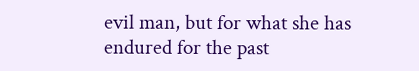evil man, but for what she has endured for the past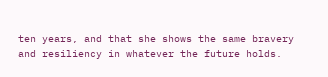ten years, and that she shows the same bravery and resiliency in whatever the future holds.